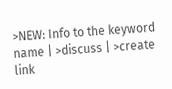>NEW: Info to the keyword name | >discuss | >create link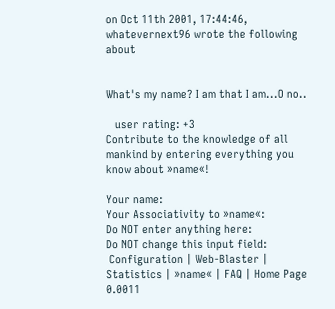on Oct 11th 2001, 17:44:46, whatevernext96 wrote the following about


What's my name? I am that I am...O no..

   user rating: +3
Contribute to the knowledge of all mankind by entering everything you know about »name«!

Your name:
Your Associativity to »name«:
Do NOT enter anything here:
Do NOT change this input field:
 Configuration | Web-Blaster | Statistics | »name« | FAQ | Home Page
0.0011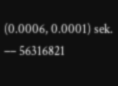(0.0006, 0.0001) sek. –– 56316821